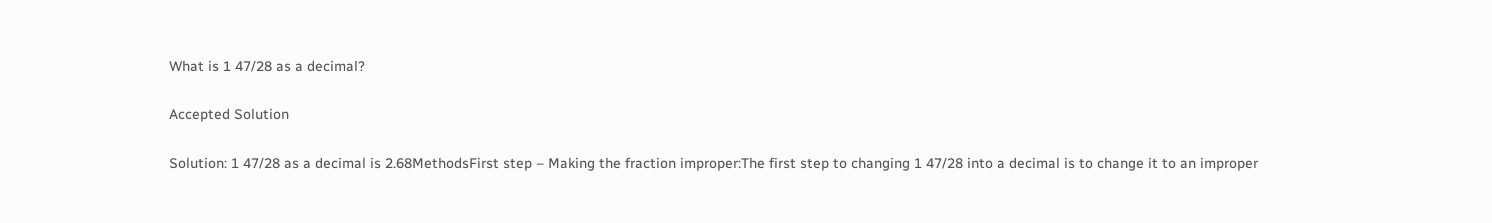What is 1 47/28 as a decimal?

Accepted Solution

Solution: 1 47/28 as a decimal is 2.68MethodsFirst step – Making the fraction improper:The first step to changing 1 47/28 into a decimal is to change it to an improper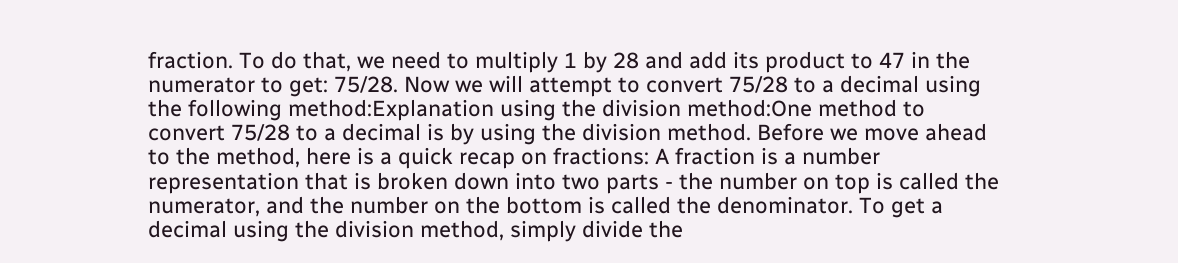fraction. To do that, we need to multiply 1 by 28 and add its product to 47 in the numerator to get: 75/28. Now we will attempt to convert 75/28 to a decimal using the following method:Explanation using the division method:One method to convert 75/28 to a decimal is by using the division method. Before we move ahead to the method, here is a quick recap on fractions: A fraction is a number representation that is broken down into two parts - the number on top is called the numerator, and the number on the bottom is called the denominator. To get a decimal using the division method, simply divide the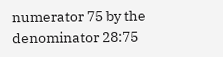numerator 75 by the denominator 28:75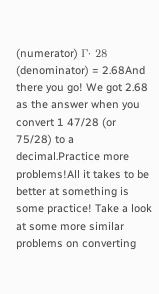(numerator) Γ· 28 (denominator) = 2.68And there you go! We got 2.68 as the answer when you convert 1 47/28 (or 75/28) to a decimal.Practice more problems!All it takes to be better at something is some practice! Take a look at some more similar problems on converting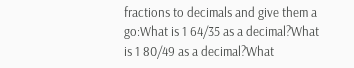fractions to decimals and give them a go:What is 1 64/35 as a decimal?What is 1 80/49 as a decimal?What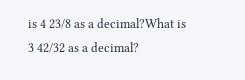is 4 23/8 as a decimal?What is 3 42/32 as a decimal?